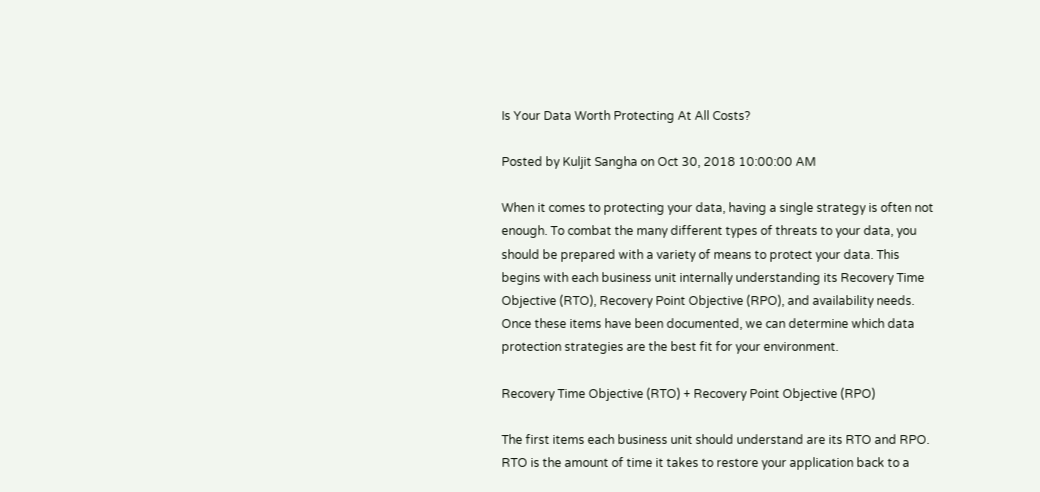Is Your Data Worth Protecting At All Costs?

Posted by Kuljit Sangha on Oct 30, 2018 10:00:00 AM

When it comes to protecting your data, having a single strategy is often not enough. To combat the many different types of threats to your data, you should be prepared with a variety of means to protect your data. This begins with each business unit internally understanding its Recovery Time Objective (RTO), Recovery Point Objective (RPO), and availability needs. Once these items have been documented, we can determine which data protection strategies are the best fit for your environment.

Recovery Time Objective (RTO) + Recovery Point Objective (RPO)

The first items each business unit should understand are its RTO and RPO. RTO is the amount of time it takes to restore your application back to a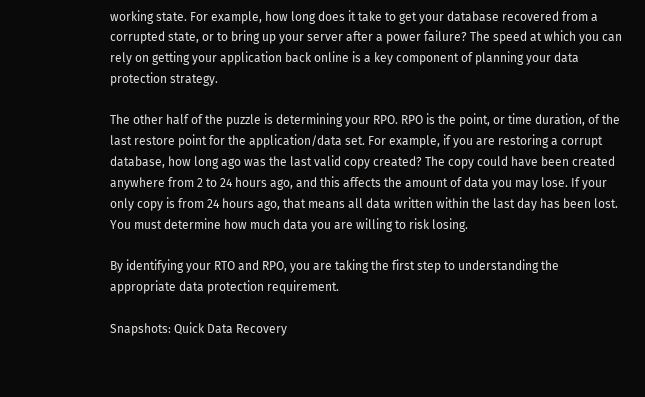working state. For example, how long does it take to get your database recovered from a corrupted state, or to bring up your server after a power failure? The speed at which you can rely on getting your application back online is a key component of planning your data protection strategy.

The other half of the puzzle is determining your RPO. RPO is the point, or time duration, of the last restore point for the application/data set. For example, if you are restoring a corrupt database, how long ago was the last valid copy created? The copy could have been created anywhere from 2 to 24 hours ago, and this affects the amount of data you may lose. If your only copy is from 24 hours ago, that means all data written within the last day has been lost. You must determine how much data you are willing to risk losing.

By identifying your RTO and RPO, you are taking the first step to understanding the appropriate data protection requirement.

Snapshots: Quick Data Recovery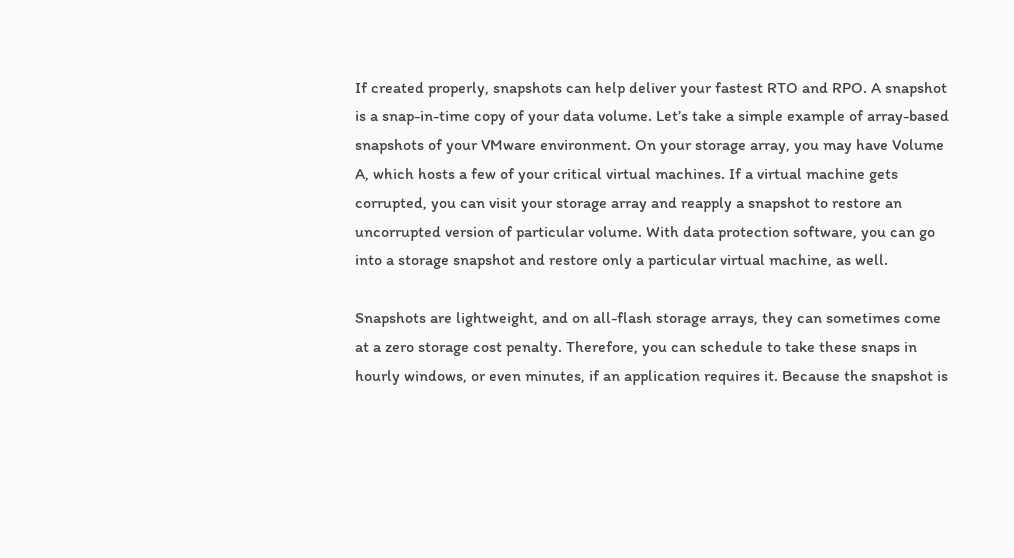If created properly, snapshots can help deliver your fastest RTO and RPO. A snapshot is a snap-in-time copy of your data volume. Let’s take a simple example of array-based snapshots of your VMware environment. On your storage array, you may have Volume A, which hosts a few of your critical virtual machines. If a virtual machine gets corrupted, you can visit your storage array and reapply a snapshot to restore an uncorrupted version of particular volume. With data protection software, you can go into a storage snapshot and restore only a particular virtual machine, as well.

Snapshots are lightweight, and on all-flash storage arrays, they can sometimes come at a zero storage cost penalty. Therefore, you can schedule to take these snaps in hourly windows, or even minutes, if an application requires it. Because the snapshot is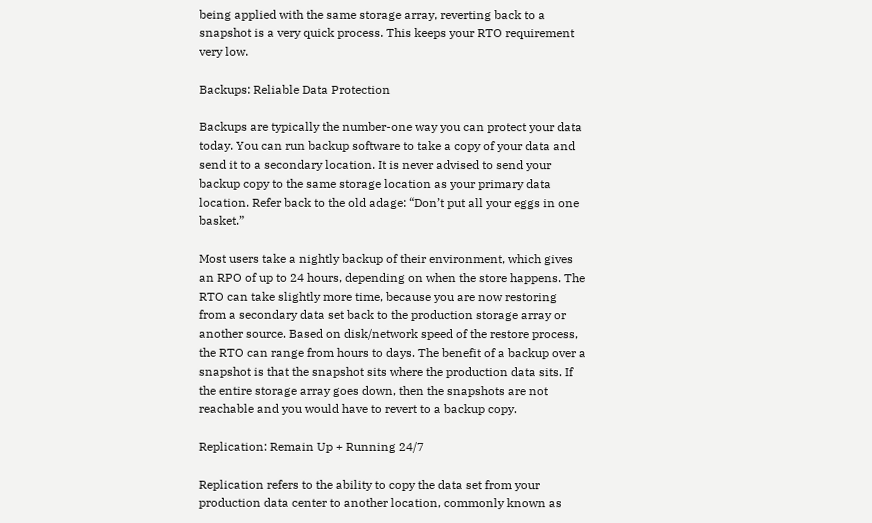being applied with the same storage array, reverting back to a snapshot is a very quick process. This keeps your RTO requirement very low.

Backups: Reliable Data Protection

Backups are typically the number-one way you can protect your data today. You can run backup software to take a copy of your data and send it to a secondary location. It is never advised to send your backup copy to the same storage location as your primary data location. Refer back to the old adage: “Don’t put all your eggs in one basket.”

Most users take a nightly backup of their environment, which gives an RPO of up to 24 hours, depending on when the store happens. The RTO can take slightly more time, because you are now restoring from a secondary data set back to the production storage array or another source. Based on disk/network speed of the restore process, the RTO can range from hours to days. The benefit of a backup over a snapshot is that the snapshot sits where the production data sits. If the entire storage array goes down, then the snapshots are not reachable and you would have to revert to a backup copy.

Replication: Remain Up + Running 24/7

Replication refers to the ability to copy the data set from your production data center to another location, commonly known as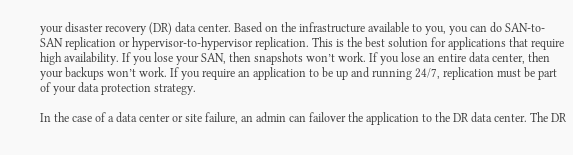your disaster recovery (DR) data center. Based on the infrastructure available to you, you can do SAN-to-SAN replication or hypervisor-to-hypervisor replication. This is the best solution for applications that require high availability. If you lose your SAN, then snapshots won’t work. If you lose an entire data center, then your backups won’t work. If you require an application to be up and running 24/7, replication must be part of your data protection strategy.

In the case of a data center or site failure, an admin can failover the application to the DR data center. The DR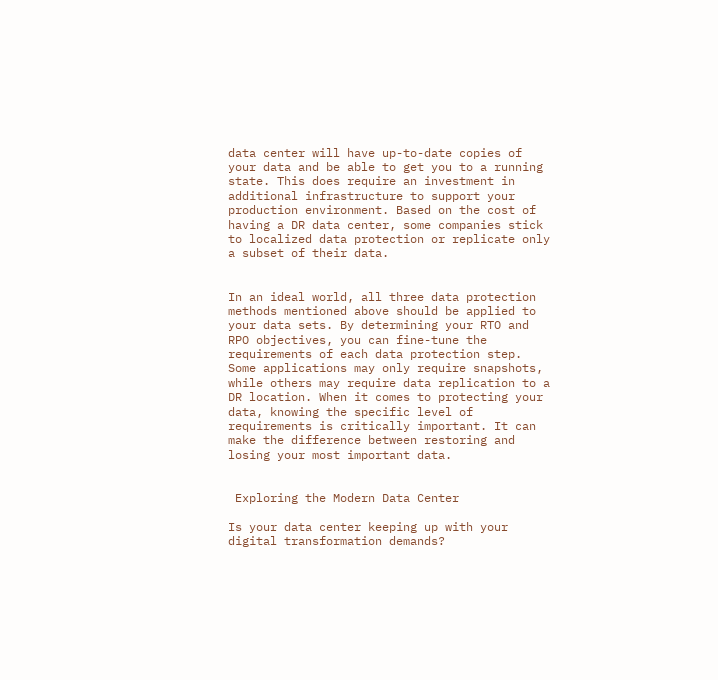data center will have up-to-date copies of your data and be able to get you to a running state. This does require an investment in additional infrastructure to support your production environment. Based on the cost of having a DR data center, some companies stick to localized data protection or replicate only a subset of their data.


In an ideal world, all three data protection methods mentioned above should be applied to your data sets. By determining your RTO and RPO objectives, you can fine-tune the requirements of each data protection step. Some applications may only require snapshots, while others may require data replication to a DR location. When it comes to protecting your data, knowing the specific level of requirements is critically important. It can make the difference between restoring and losing your most important data.


 Exploring the Modern Data Center

Is your data center keeping up with your digital transformation demands?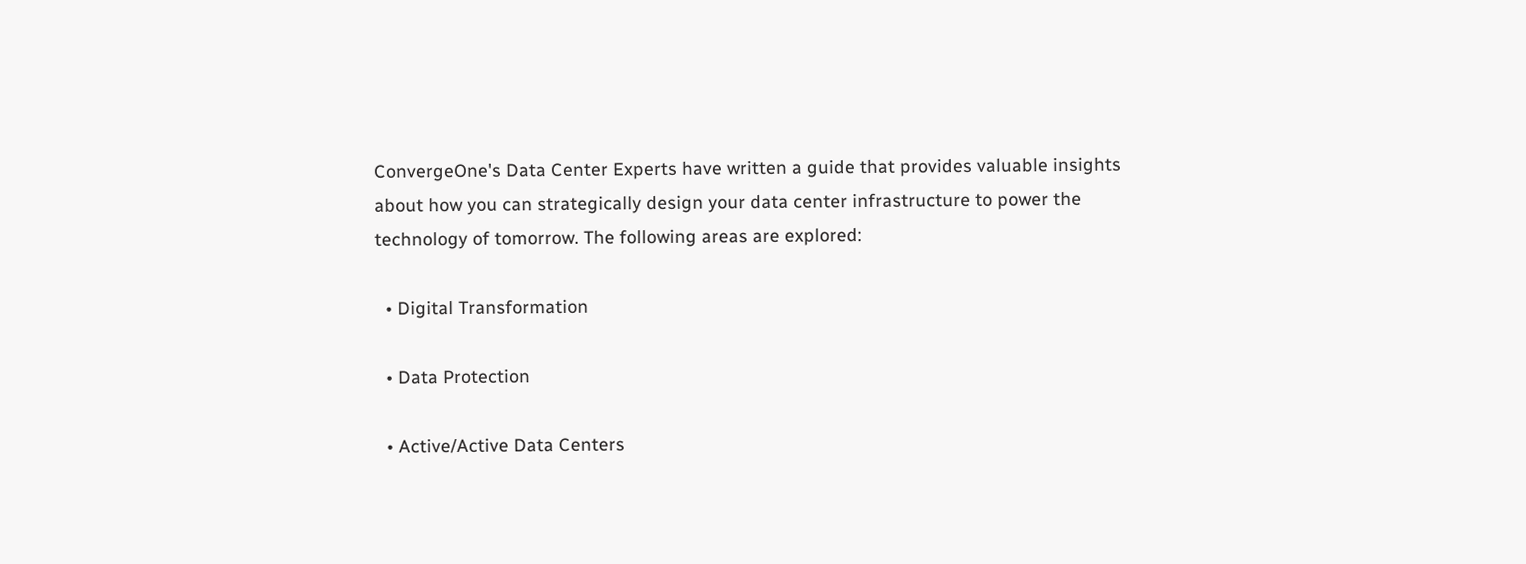ConvergeOne's Data Center Experts have written a guide that provides valuable insights about how you can strategically design your data center infrastructure to power the technology of tomorrow. The following areas are explored:

  • Digital Transformation

  • Data Protection

  • Active/Active Data Centers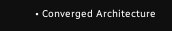• Converged Architecture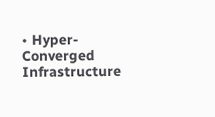• Hyper-Converged Infrastructure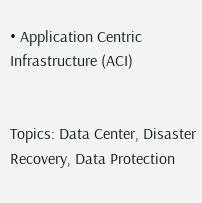• Application Centric Infrastructure (ACI)


Topics: Data Center, Disaster Recovery, Data Protection